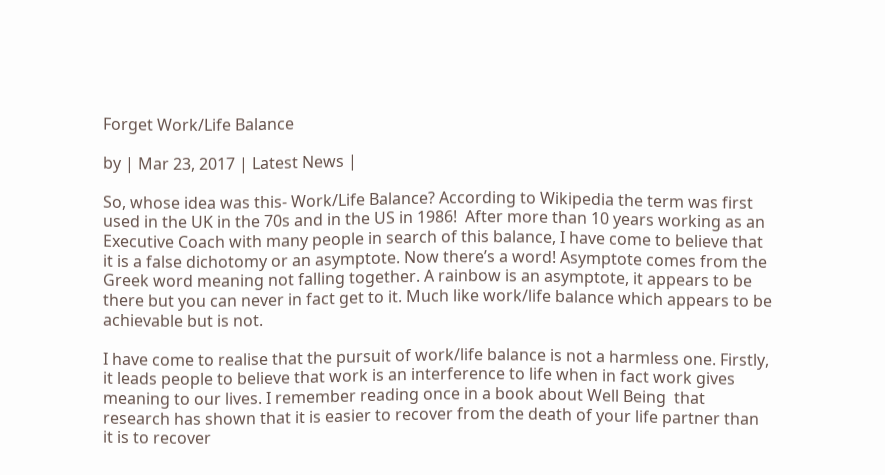Forget Work/Life Balance

by | Mar 23, 2017 | Latest News |

So, whose idea was this- Work/Life Balance? According to Wikipedia the term was first used in the UK in the 70s and in the US in 1986!  After more than 10 years working as an Executive Coach with many people in search of this balance, I have come to believe that it is a false dichotomy or an asymptote. Now there’s a word! Asymptote comes from the Greek word meaning not falling together. A rainbow is an asymptote, it appears to be there but you can never in fact get to it. Much like work/life balance which appears to be achievable but is not.

I have come to realise that the pursuit of work/life balance is not a harmless one. Firstly, it leads people to believe that work is an interference to life when in fact work gives meaning to our lives. I remember reading once in a book about Well Being  that research has shown that it is easier to recover from the death of your life partner than it is to recover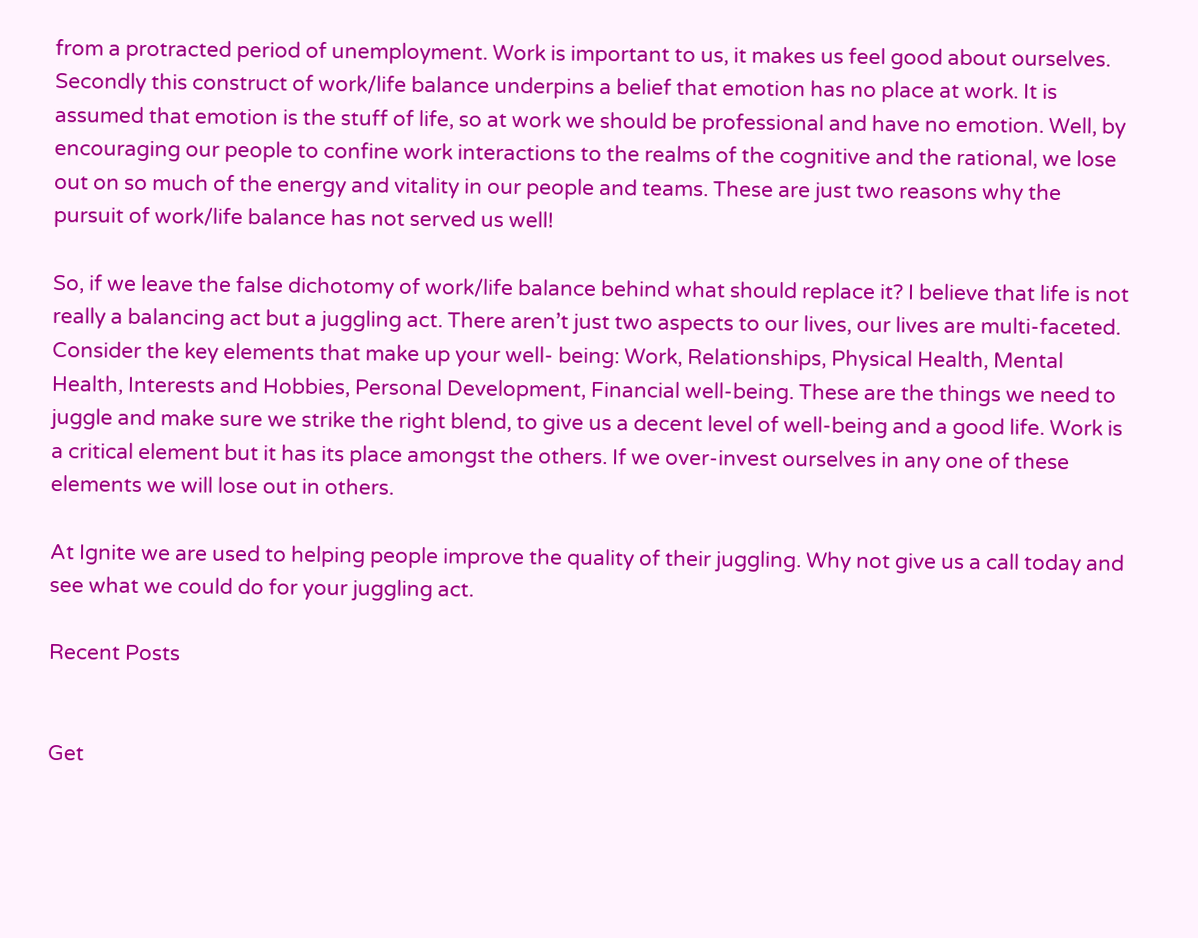from a protracted period of unemployment. Work is important to us, it makes us feel good about ourselves. Secondly this construct of work/life balance underpins a belief that emotion has no place at work. It is assumed that emotion is the stuff of life, so at work we should be professional and have no emotion. Well, by encouraging our people to confine work interactions to the realms of the cognitive and the rational, we lose out on so much of the energy and vitality in our people and teams. These are just two reasons why the pursuit of work/life balance has not served us well!

So, if we leave the false dichotomy of work/life balance behind what should replace it? I believe that life is not really a balancing act but a juggling act. There aren’t just two aspects to our lives, our lives are multi-faceted. Consider the key elements that make up your well- being: Work, Relationships, Physical Health, Mental Health, Interests and Hobbies, Personal Development, Financial well-being. These are the things we need to juggle and make sure we strike the right blend, to give us a decent level of well-being and a good life. Work is a critical element but it has its place amongst the others. If we over-invest ourselves in any one of these elements we will lose out in others.

At Ignite we are used to helping people improve the quality of their juggling. Why not give us a call today and see what we could do for your juggling act.

Recent Posts


Get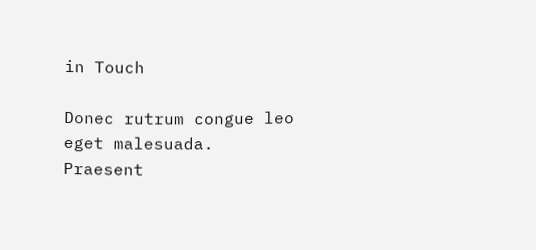in Touch

Donec rutrum congue leo eget malesuada. Praesent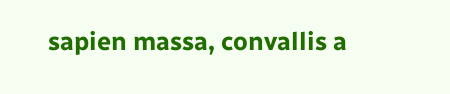sapien massa, convallis a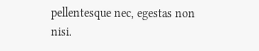pellentesque nec, egestas non nisi.